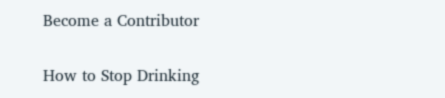Become a Contributor

How to Stop Drinking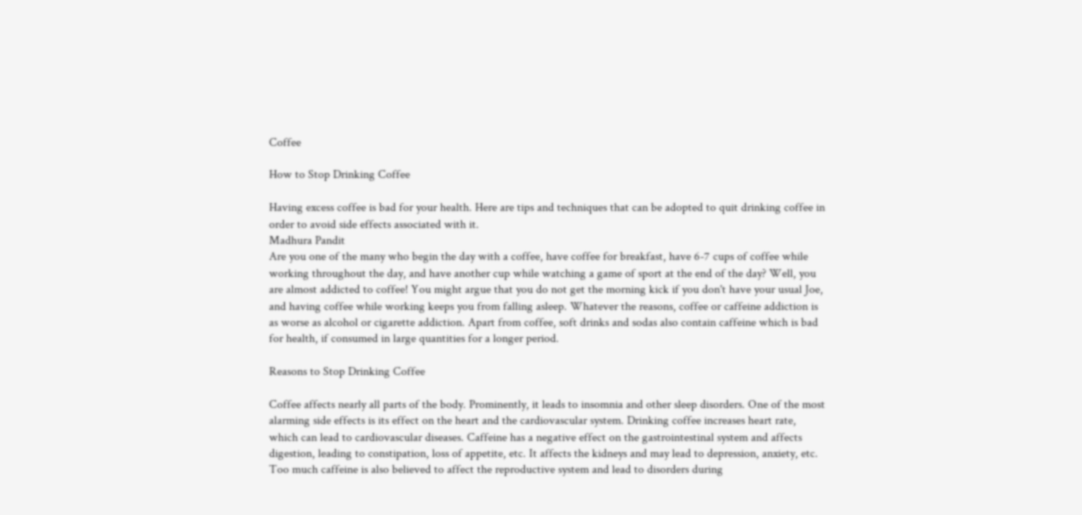Coffee

How to Stop Drinking Coffee

Having excess coffee is bad for your health. Here are tips and techniques that can be adopted to quit drinking coffee in order to avoid side effects associated with it.
Madhura Pandit
Are you one of the many who begin the day with a coffee, have coffee for breakfast, have 6-7 cups of coffee while working throughout the day, and have another cup while watching a game of sport at the end of the day? Well, you are almost addicted to coffee! You might argue that you do not get the morning kick if you don't have your usual Joe, and having coffee while working keeps you from falling asleep. Whatever the reasons, coffee or caffeine addiction is as worse as alcohol or cigarette addiction. Apart from coffee, soft drinks and sodas also contain caffeine which is bad for health, if consumed in large quantities for a longer period.

Reasons to Stop Drinking Coffee

Coffee affects nearly all parts of the body. Prominently, it leads to insomnia and other sleep disorders. One of the most alarming side effects is its effect on the heart and the cardiovascular system. Drinking coffee increases heart rate, which can lead to cardiovascular diseases. Caffeine has a negative effect on the gastrointestinal system and affects digestion, leading to constipation, loss of appetite, etc. It affects the kidneys and may lead to depression, anxiety, etc. Too much caffeine is also believed to affect the reproductive system and lead to disorders during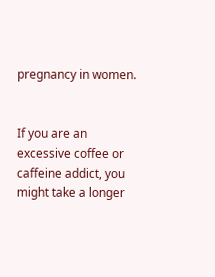pregnancy in women.


If you are an excessive coffee or caffeine addict, you might take a longer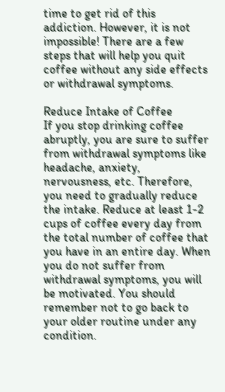time to get rid of this addiction. However, it is not impossible! There are a few steps that will help you quit coffee without any side effects or withdrawal symptoms.

Reduce Intake of Coffee
If you stop drinking coffee abruptly, you are sure to suffer from withdrawal symptoms like headache, anxiety, nervousness, etc. Therefore, you need to gradually reduce the intake. Reduce at least 1-2 cups of coffee every day from the total number of coffee that you have in an entire day. When you do not suffer from withdrawal symptoms, you will be motivated. You should remember not to go back to your older routine under any condition.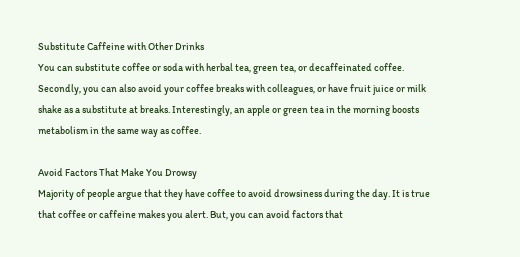Substitute Caffeine with Other Drinks
You can substitute coffee or soda with herbal tea, green tea, or decaffeinated coffee. Secondly, you can also avoid your coffee breaks with colleagues, or have fruit juice or milk shake as a substitute at breaks. Interestingly, an apple or green tea in the morning boosts metabolism in the same way as coffee.

Avoid Factors That Make You Drowsy
Majority of people argue that they have coffee to avoid drowsiness during the day. It is true that coffee or caffeine makes you alert. But, you can avoid factors that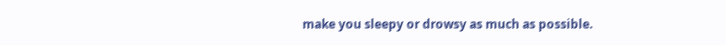make you sleepy or drowsy as much as possible.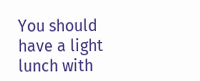You should have a light lunch with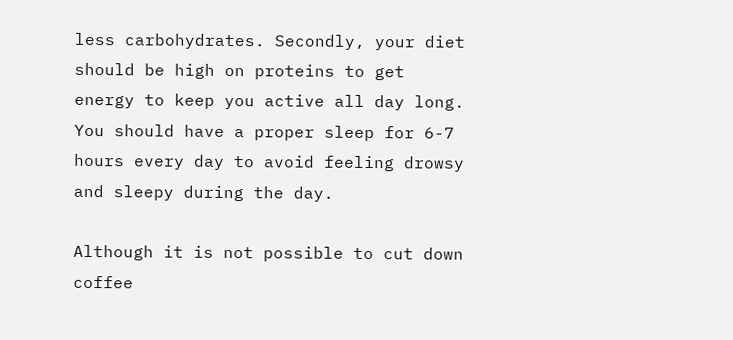less carbohydrates. Secondly, your diet should be high on proteins to get energy to keep you active all day long. You should have a proper sleep for 6-7 hours every day to avoid feeling drowsy and sleepy during the day.

Although it is not possible to cut down coffee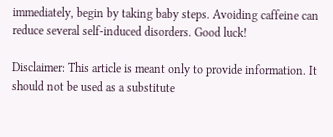immediately, begin by taking baby steps. Avoiding caffeine can reduce several self-induced disorders. Good luck!

Disclaimer: This article is meant only to provide information. It should not be used as a substitute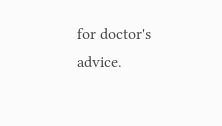for doctor's advice.